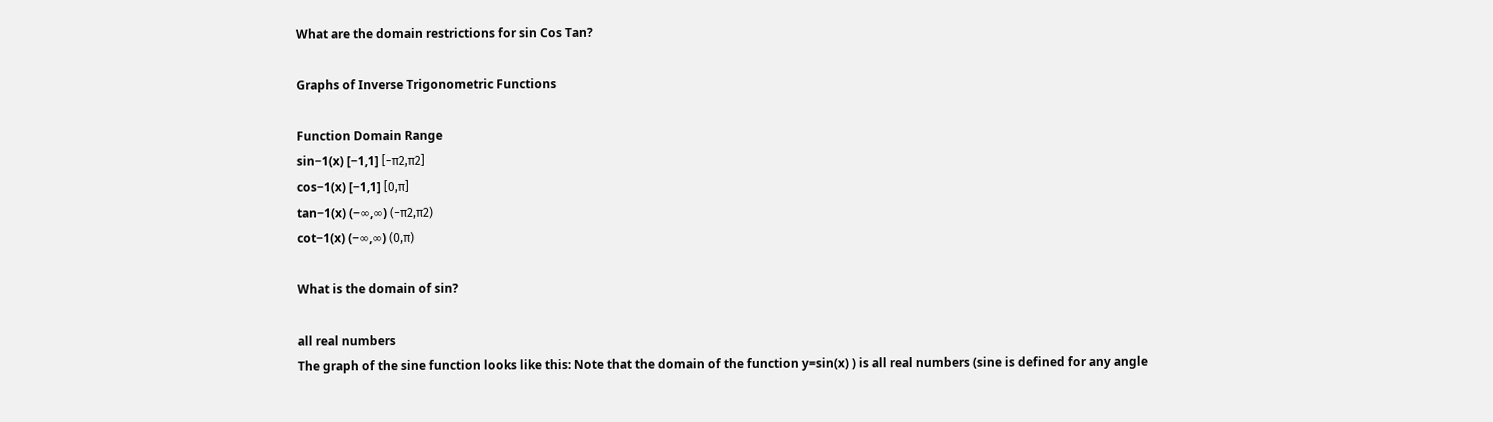What are the domain restrictions for sin Cos Tan?

Graphs of Inverse Trigonometric Functions

Function Domain Range
sin−1(x) [−1,1] [−π2,π2]
cos−1(x) [−1,1] [0,π]
tan−1(x) (−∞,∞) (−π2,π2)
cot−1(x) (−∞,∞) (0,π)

What is the domain of sin?

all real numbers
The graph of the sine function looks like this: Note that the domain of the function y=sin(x) ) is all real numbers (sine is defined for any angle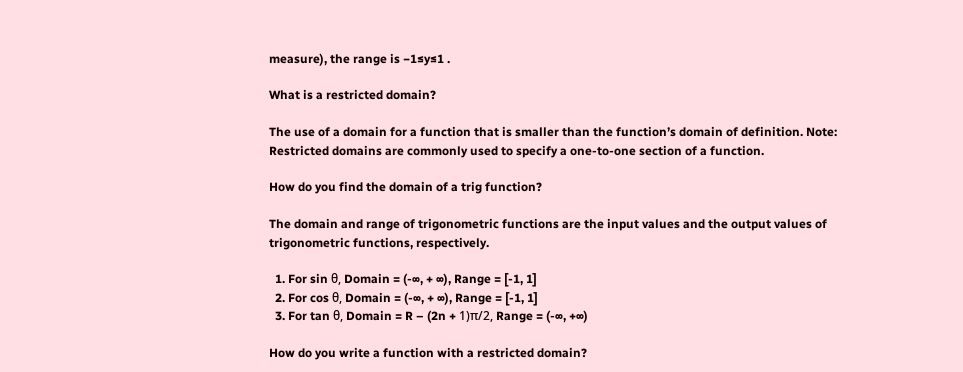measure), the range is −1≤y≤1 .

What is a restricted domain?

The use of a domain for a function that is smaller than the function’s domain of definition. Note: Restricted domains are commonly used to specify a one-to-one section of a function.

How do you find the domain of a trig function?

The domain and range of trigonometric functions are the input values and the output values of trigonometric functions, respectively.

  1. For sin θ, Domain = (-∞, + ∞), Range = [-1, 1]
  2. For cos θ, Domain = (-∞, + ∞), Range = [-1, 1]
  3. For tan θ, Domain = R – (2n + 1)π/2, Range = (-∞, +∞)

How do you write a function with a restricted domain?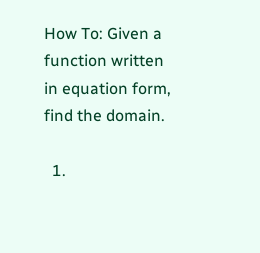How To: Given a function written in equation form, find the domain.

  1.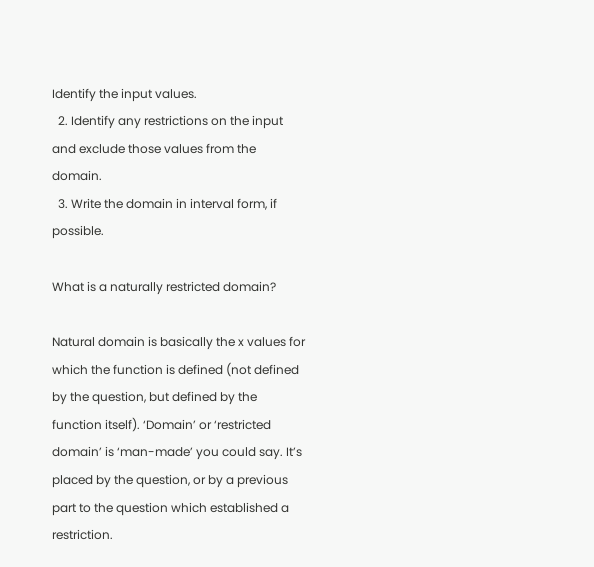Identify the input values.
  2. Identify any restrictions on the input and exclude those values from the domain.
  3. Write the domain in interval form, if possible.

What is a naturally restricted domain?

Natural domain is basically the x values for which the function is defined (not defined by the question, but defined by the function itself). ‘Domain’ or ‘restricted domain’ is ‘man-made’ you could say. It’s placed by the question, or by a previous part to the question which established a restriction.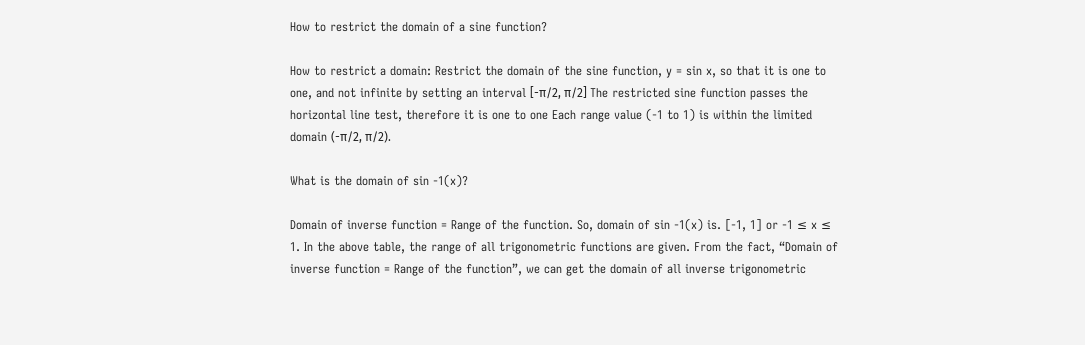How to restrict the domain of a sine function?

How to restrict a domain: Restrict the domain of the sine function, y = sin x, so that it is one to one, and not infinite by setting an interval [-π/2, π/2] The restricted sine function passes the horizontal line test, therefore it is one to one Each range value (-1 to 1) is within the limited domain (-π/2, π/2).

What is the domain of sin -1(x)?

Domain of inverse function = Range of the function. So, domain of sin -1(x) is. [-1, 1] or -1 ≤ x ≤ 1. In the above table, the range of all trigonometric functions are given. From the fact, “Domain of inverse function = Range of the function”, we can get the domain of all inverse trigonometric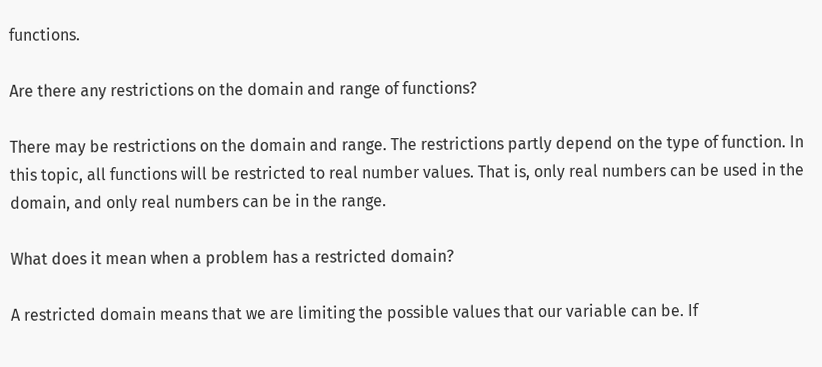functions.

Are there any restrictions on the domain and range of functions?

There may be restrictions on the domain and range. The restrictions partly depend on the type of function. In this topic, all functions will be restricted to real number values. That is, only real numbers can be used in the domain, and only real numbers can be in the range.

What does it mean when a problem has a restricted domain?

A restricted domain means that we are limiting the possible values that our variable can be. If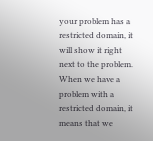your problem has a restricted domain, it will show it right next to the problem. When we have a problem with a restricted domain, it means that we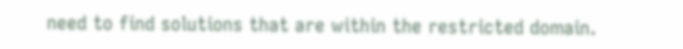need to find solutions that are within the restricted domain.